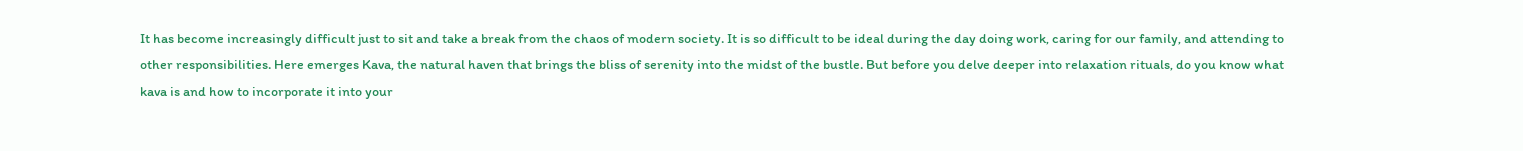It has become increasingly difficult just to sit and take a break from the chaos of modern society. It is so difficult to be ideal during the day doing work, caring for our family, and attending to other responsibilities. Here emerges Kava, the natural haven that brings the bliss of serenity into the midst of the bustle. But before you delve deeper into relaxation rituals, do you know what kava is and how to incorporate it into your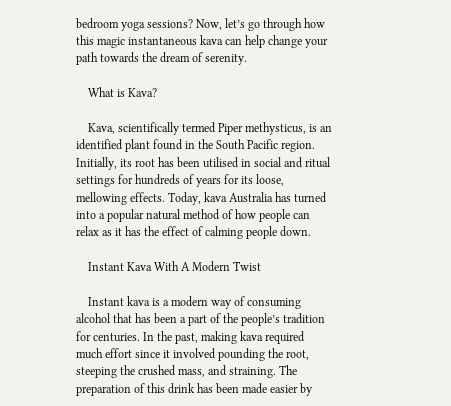bedroom yoga sessions? Now, let’s go through how this magic instantaneous kava can help change your path towards the dream of serenity.

    What is Kava?

    Kava, scientifically termed Piper methysticus, is an identified plant found in the South Pacific region. Initially, its root has been utilised in social and ritual settings for hundreds of years for its loose, mellowing effects. Today, kava Australia has turned into a popular natural method of how people can relax as it has the effect of calming people down.

    Instant Kava With A Modern Twist

    Instant kava is a modern way of consuming alcohol that has been a part of the people’s tradition for centuries. In the past, making kava required much effort since it involved pounding the root, steeping the crushed mass, and straining. The preparation of this drink has been made easier by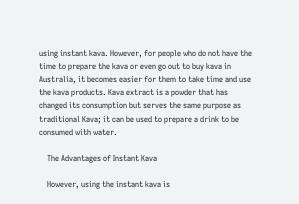using instant kava. However, for people who do not have the time to prepare the kava or even go out to buy kava in Australia, it becomes easier for them to take time and use the kava products. Kava extract is a powder that has changed its consumption but serves the same purpose as traditional Kava; it can be used to prepare a drink to be consumed with water.

    The Advantages of Instant Kava

    However, using the instant kava is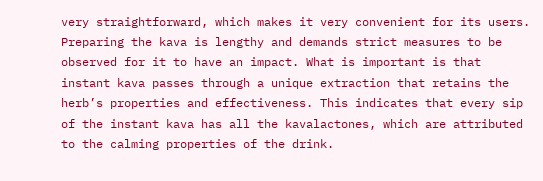very straightforward, which makes it very convenient for its users. Preparing the kava is lengthy and demands strict measures to be observed for it to have an impact. What is important is that instant kava passes through a unique extraction that retains the herb’s properties and effectiveness. This indicates that every sip of the instant kava has all the kavalactones, which are attributed to the calming properties of the drink.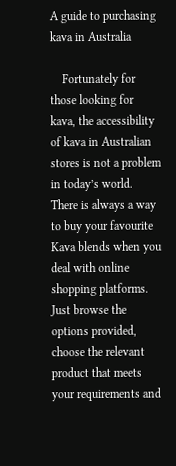A guide to purchasing kava in Australia

    Fortunately for those looking for kava, the accessibility of kava in Australian stores is not a problem in today’s world. There is always a way to buy your favourite Kava blends when you deal with online shopping platforms. Just browse the options provided, choose the relevant product that meets your requirements and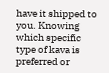have it shipped to you. Knowing which specific type of kava is preferred or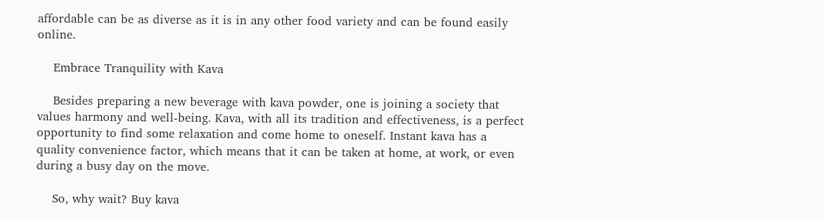affordable can be as diverse as it is in any other food variety and can be found easily online.

    Embrace Tranquility with Kava

    Besides preparing a new beverage with kava powder, one is joining a society that values harmony and well-being. Kava, with all its tradition and effectiveness, is a perfect opportunity to find some relaxation and come home to oneself. Instant kava has a quality convenience factor, which means that it can be taken at home, at work, or even during a busy day on the move.

    So, why wait? Buy kava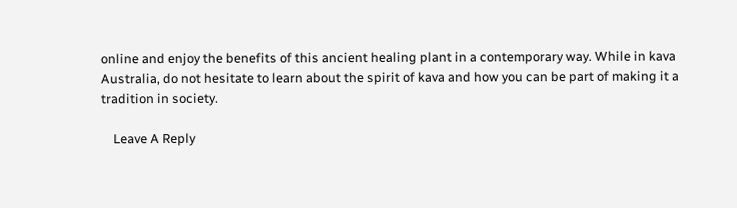online and enjoy the benefits of this ancient healing plant in a contemporary way. While in kava Australia, do not hesitate to learn about the spirit of kava and how you can be part of making it a tradition in society.

    Leave A Reply